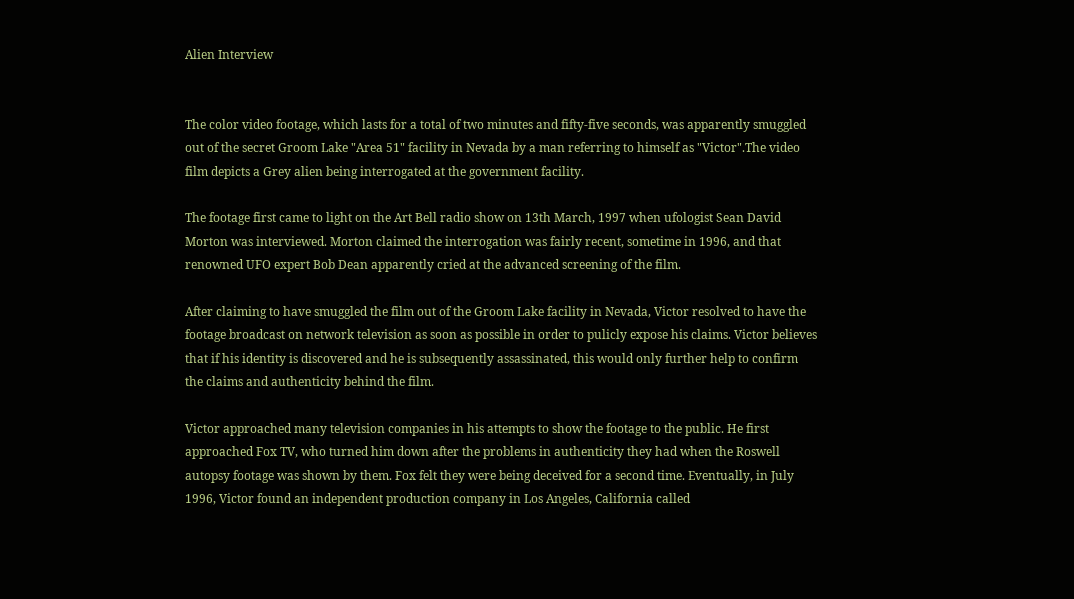Alien Interview


The color video footage, which lasts for a total of two minutes and fifty-five seconds, was apparently smuggled out of the secret Groom Lake "Area 51" facility in Nevada by a man referring to himself as "Victor".The video film depicts a Grey alien being interrogated at the government facility.

The footage first came to light on the Art Bell radio show on 13th March, 1997 when ufologist Sean David Morton was interviewed. Morton claimed the interrogation was fairly recent, sometime in 1996, and that renowned UFO expert Bob Dean apparently cried at the advanced screening of the film.

After claiming to have smuggled the film out of the Groom Lake facility in Nevada, Victor resolved to have the footage broadcast on network television as soon as possible in order to pulicly expose his claims. Victor believes that if his identity is discovered and he is subsequently assassinated, this would only further help to confirm the claims and authenticity behind the film.

Victor approached many television companies in his attempts to show the footage to the public. He first approached Fox TV, who turned him down after the problems in authenticity they had when the Roswell autopsy footage was shown by them. Fox felt they were being deceived for a second time. Eventually, in July 1996, Victor found an independent production company in Los Angeles, California called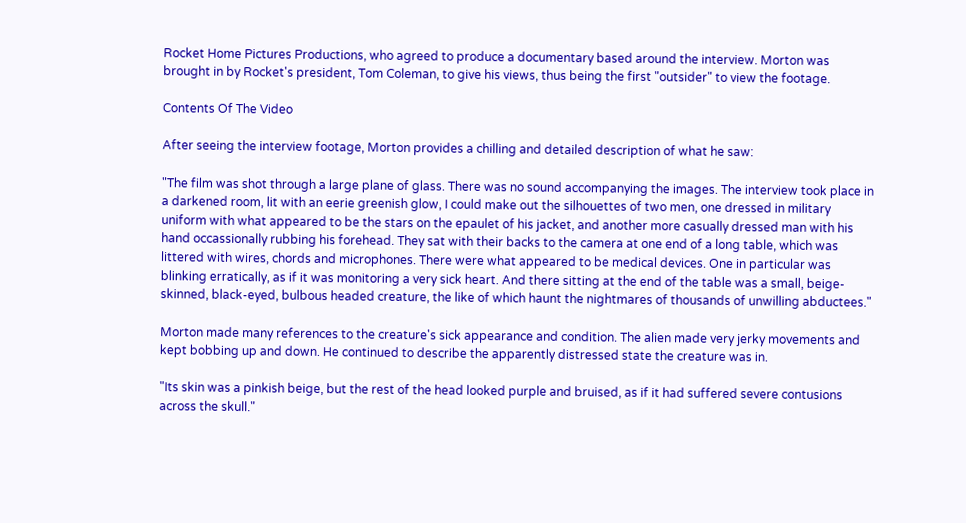Rocket Home Pictures Productions, who agreed to produce a documentary based around the interview. Morton was brought in by Rocket's president, Tom Coleman, to give his views, thus being the first "outsider" to view the footage.

Contents Of The Video

After seeing the interview footage, Morton provides a chilling and detailed description of what he saw:

"The film was shot through a large plane of glass. There was no sound accompanying the images. The interview took place in a darkened room, lit with an eerie greenish glow, I could make out the silhouettes of two men, one dressed in military uniform with what appeared to be the stars on the epaulet of his jacket, and another more casually dressed man with his hand occassionally rubbing his forehead. They sat with their backs to the camera at one end of a long table, which was littered with wires, chords and microphones. There were what appeared to be medical devices. One in particular was blinking erratically, as if it was monitoring a very sick heart. And there sitting at the end of the table was a small, beige-skinned, black-eyed, bulbous headed creature, the like of which haunt the nightmares of thousands of unwilling abductees."

Morton made many references to the creature's sick appearance and condition. The alien made very jerky movements and kept bobbing up and down. He continued to describe the apparently distressed state the creature was in.

"Its skin was a pinkish beige, but the rest of the head looked purple and bruised, as if it had suffered severe contusions across the skull."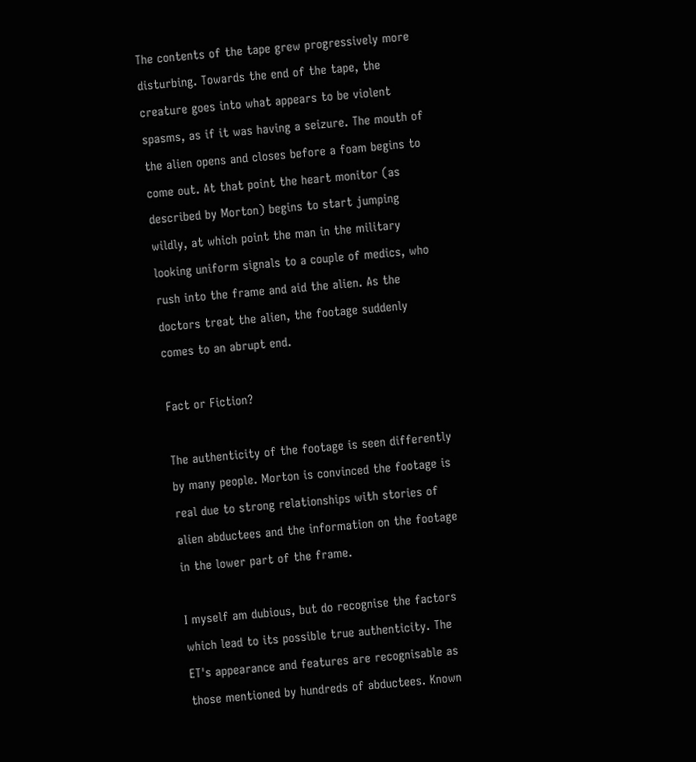The contents of the tape grew progressively more disturbing. Towards the end of the tape, the creature goes into what appears to be violent spasms, as if it was having a seizure. The mouth of the alien opens and closes before a foam begins to come out. At that point the heart monitor (as described by Morton) begins to start jumping wildly, at which point the man in the military looking uniform signals to a couple of medics, who rush into the frame and aid the alien. As the doctors treat the alien, the footage suddenly comes to an abrupt end.

Fact or Fiction?

The authenticity of the footage is seen differently by many people. Morton is convinced the footage is real due to strong relationships with stories of alien abductees and the information on the footage in the lower part of the frame.

I myself am dubious, but do recognise the factors which lead to its possible true authenticity. The ET's appearance and features are recognisable as those mentioned by hundreds of abductees. Known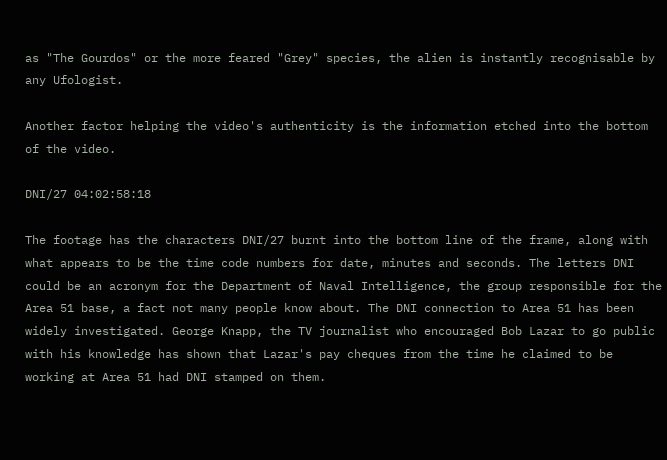as "The Gourdos" or the more feared "Grey" species, the alien is instantly recognisable by any Ufologist.

Another factor helping the video's authenticity is the information etched into the bottom of the video.

DNI/27 04:02:58:18

The footage has the characters DNI/27 burnt into the bottom line of the frame, along with what appears to be the time code numbers for date, minutes and seconds. The letters DNI could be an acronym for the Department of Naval Intelligence, the group responsible for the Area 51 base, a fact not many people know about. The DNI connection to Area 51 has been widely investigated. George Knapp, the TV journalist who encouraged Bob Lazar to go public with his knowledge has shown that Lazar's pay cheques from the time he claimed to be working at Area 51 had DNI stamped on them.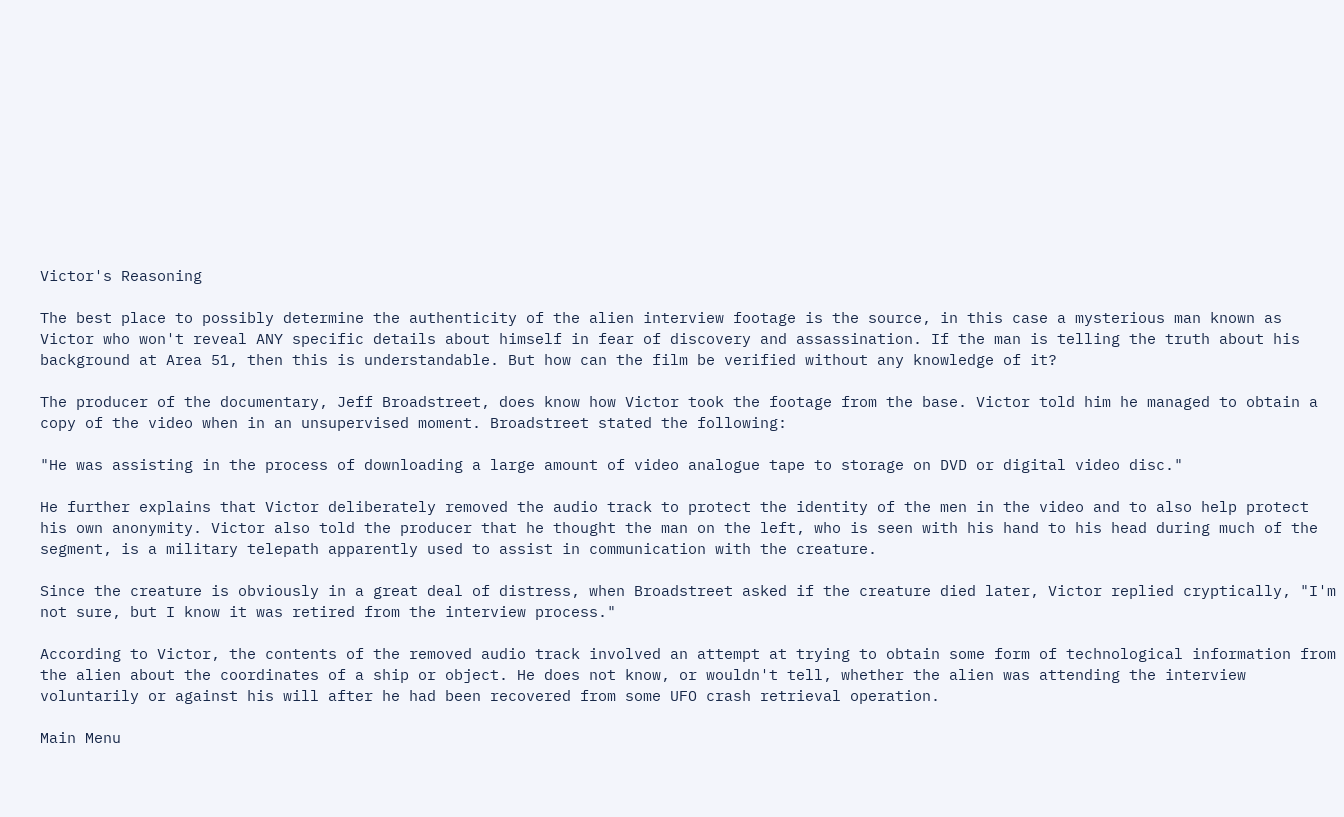Victor's Reasoning

The best place to possibly determine the authenticity of the alien interview footage is the source, in this case a mysterious man known as Victor who won't reveal ANY specific details about himself in fear of discovery and assassination. If the man is telling the truth about his background at Area 51, then this is understandable. But how can the film be verified without any knowledge of it?

The producer of the documentary, Jeff Broadstreet, does know how Victor took the footage from the base. Victor told him he managed to obtain a copy of the video when in an unsupervised moment. Broadstreet stated the following:

"He was assisting in the process of downloading a large amount of video analogue tape to storage on DVD or digital video disc."

He further explains that Victor deliberately removed the audio track to protect the identity of the men in the video and to also help protect his own anonymity. Victor also told the producer that he thought the man on the left, who is seen with his hand to his head during much of the segment, is a military telepath apparently used to assist in communication with the creature.

Since the creature is obviously in a great deal of distress, when Broadstreet asked if the creature died later, Victor replied cryptically, "I'm not sure, but I know it was retired from the interview process."

According to Victor, the contents of the removed audio track involved an attempt at trying to obtain some form of technological information from the alien about the coordinates of a ship or object. He does not know, or wouldn't tell, whether the alien was attending the interview voluntarily or against his will after he had been recovered from some UFO crash retrieval operation.

Main Menu